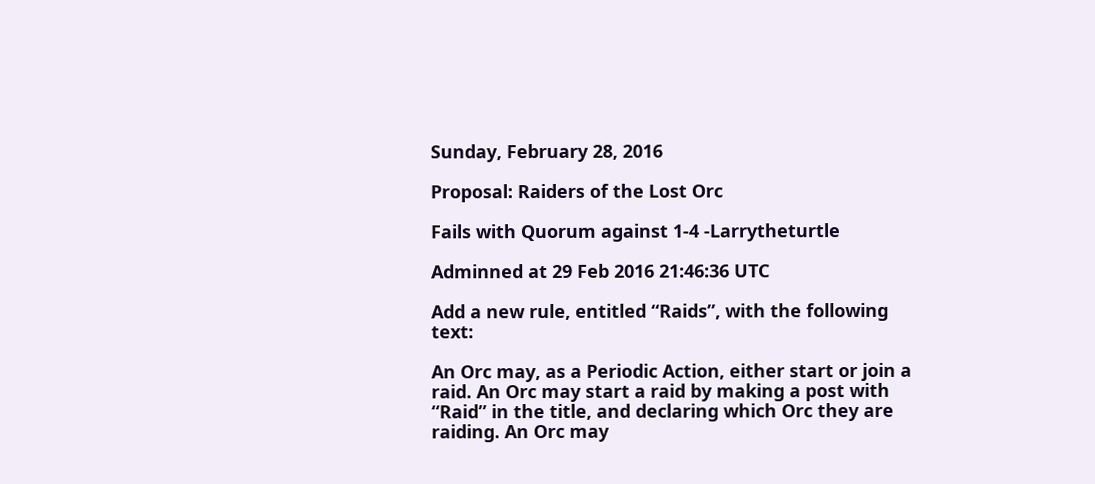Sunday, February 28, 2016

Proposal: Raiders of the Lost Orc

Fails with Quorum against 1-4 -Larrytheturtle

Adminned at 29 Feb 2016 21:46:36 UTC

Add a new rule, entitled “Raids”, with the following text:

An Orc may, as a Periodic Action, either start or join a raid. An Orc may start a raid by making a post with “Raid” in the title, and declaring which Orc they are raiding. An Orc may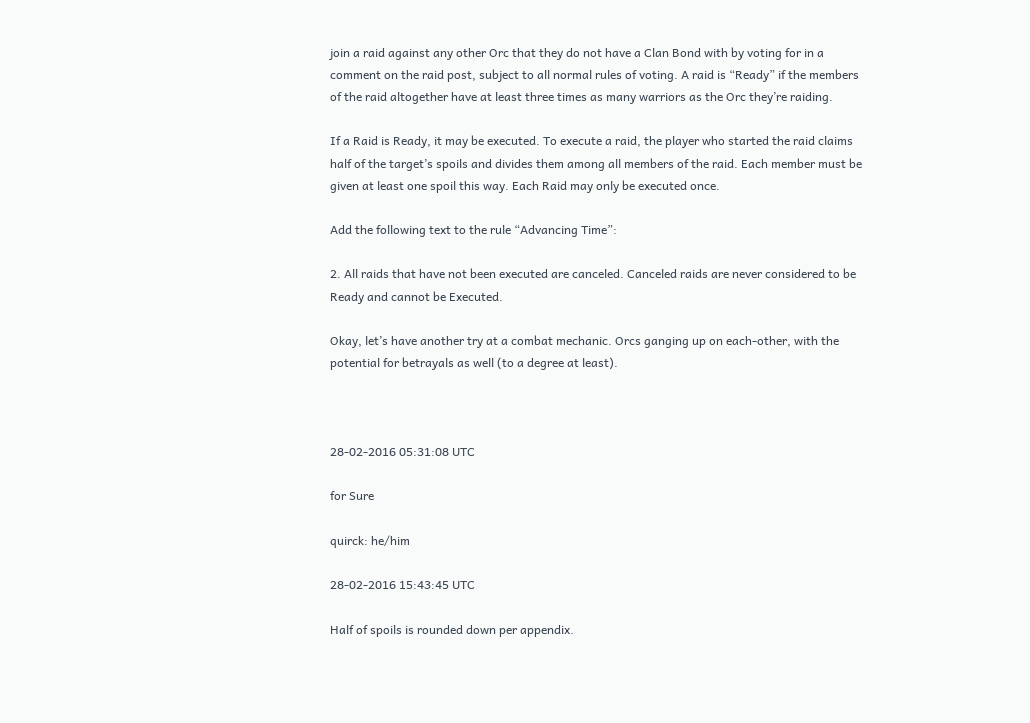join a raid against any other Orc that they do not have a Clan Bond with by voting for in a comment on the raid post, subject to all normal rules of voting. A raid is “Ready” if the members of the raid altogether have at least three times as many warriors as the Orc they’re raiding.

If a Raid is Ready, it may be executed. To execute a raid, the player who started the raid claims half of the target’s spoils and divides them among all members of the raid. Each member must be given at least one spoil this way. Each Raid may only be executed once.

Add the following text to the rule “Advancing Time”:

2. All raids that have not been executed are canceled. Canceled raids are never considered to be Ready and cannot be Executed.

Okay, let’s have another try at a combat mechanic. Orcs ganging up on each-other, with the potential for betrayals as well (to a degree at least).



28-02-2016 05:31:08 UTC

for Sure

quirck: he/him

28-02-2016 15:43:45 UTC

Half of spoils is rounded down per appendix.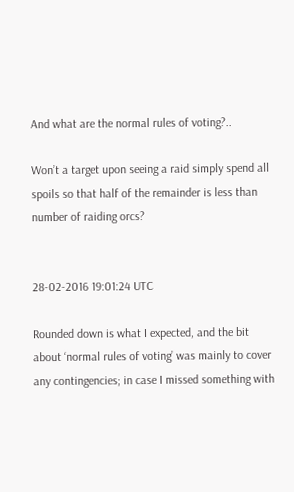And what are the normal rules of voting?..

Won’t a target upon seeing a raid simply spend all spoils so that half of the remainder is less than number of raiding orcs?


28-02-2016 19:01:24 UTC

Rounded down is what I expected, and the bit about ‘normal rules of voting’ was mainly to cover any contingencies; in case I missed something with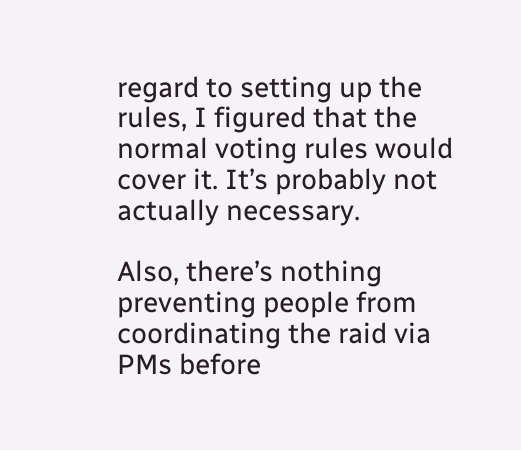regard to setting up the rules, I figured that the normal voting rules would cover it. It’s probably not actually necessary.

Also, there’s nothing preventing people from coordinating the raid via PMs before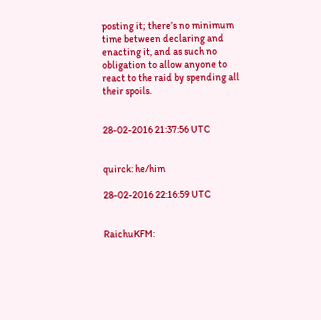posting it; there’s no minimum time between declaring and enacting it, and as such no obligation to allow anyone to react to the raid by spending all their spoils.


28-02-2016 21:37:56 UTC


quirck: he/him

28-02-2016 22:16:59 UTC


RaichuKFM: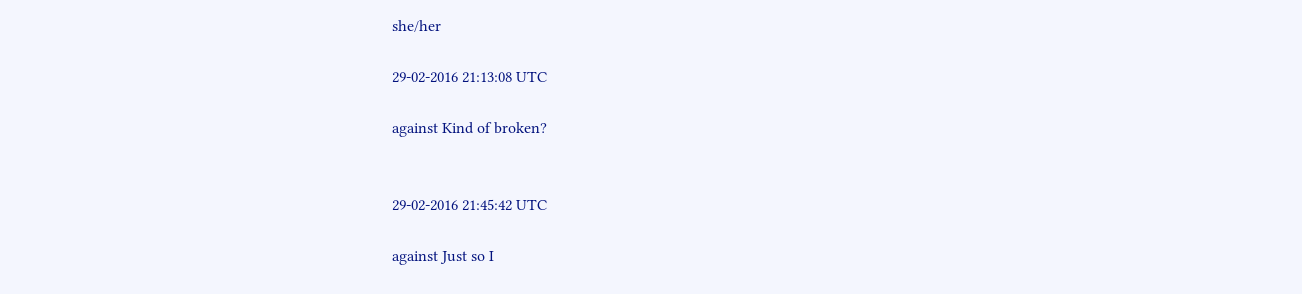she/her

29-02-2016 21:13:08 UTC

against Kind of broken?


29-02-2016 21:45:42 UTC

against Just so I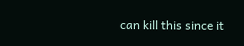can kill this since it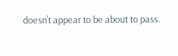doesn’t appear to be about to pass.